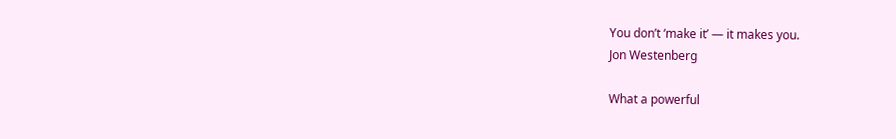You don’t ‘make it’ — it makes you.
Jon Westenberg

What a powerful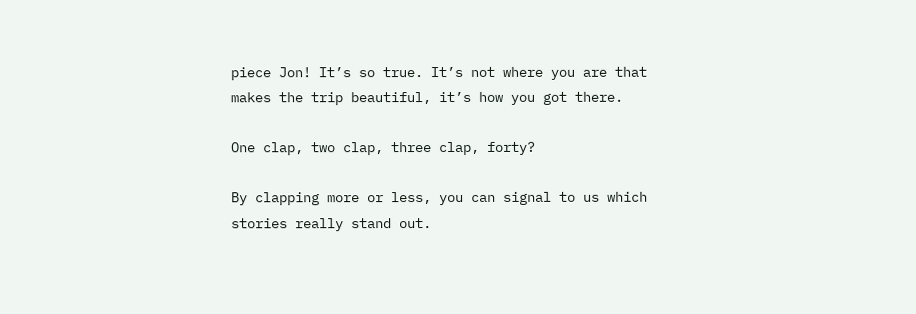piece Jon! It’s so true. It’s not where you are that makes the trip beautiful, it’s how you got there.

One clap, two clap, three clap, forty?

By clapping more or less, you can signal to us which stories really stand out.